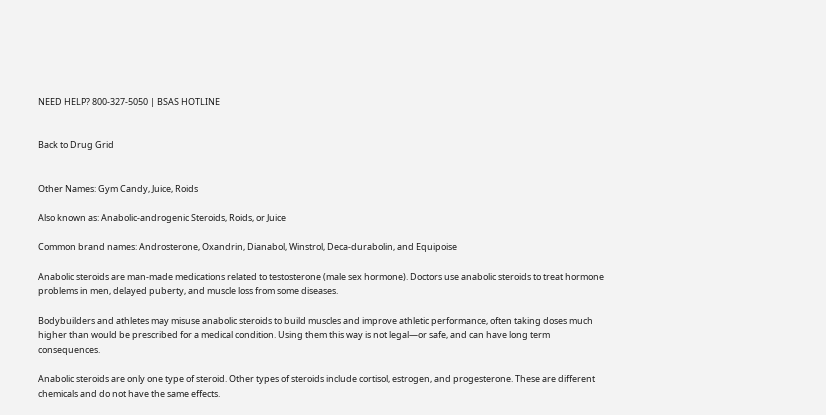NEED HELP? 800-327-5050 | BSAS HOTLINE


Back to Drug Grid


Other Names: Gym Candy, Juice, Roids

Also known as: Anabolic-androgenic Steroids, Roids, or Juice

Common brand names: Androsterone, Oxandrin, Dianabol, Winstrol, Deca-durabolin, and Equipoise

Anabolic steroids are man-made medications related to testosterone (male sex hormone). Doctors use anabolic steroids to treat hormone problems in men, delayed puberty, and muscle loss from some diseases.

Bodybuilders and athletes may misuse anabolic steroids to build muscles and improve athletic performance, often taking doses much higher than would be prescribed for a medical condition. Using them this way is not legal—or safe, and can have long term consequences.

Anabolic steroids are only one type of steroid. Other types of steroids include cortisol, estrogen, and progesterone. These are different chemicals and do not have the same effects.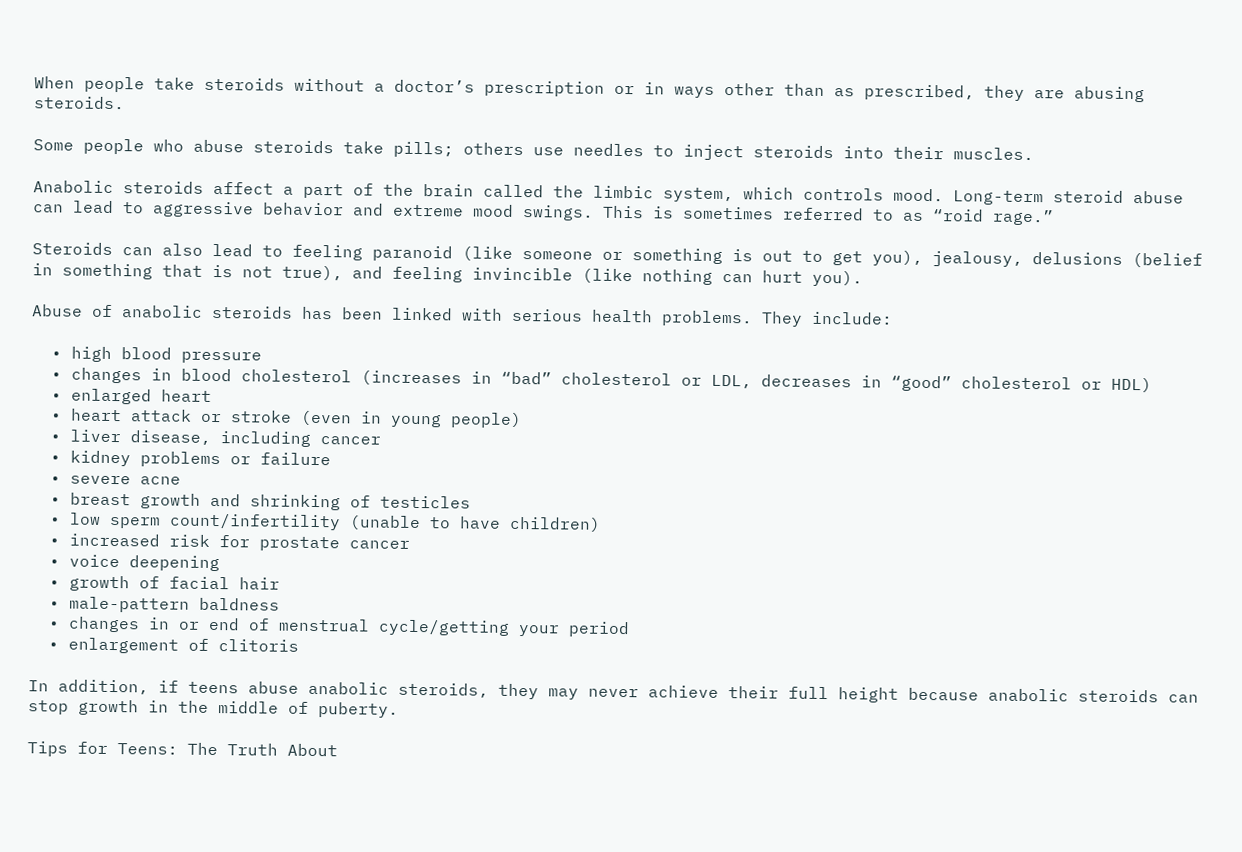When people take steroids without a doctor’s prescription or in ways other than as prescribed, they are abusing steroids.

Some people who abuse steroids take pills; others use needles to inject steroids into their muscles.

Anabolic steroids affect a part of the brain called the limbic system, which controls mood. Long-term steroid abuse can lead to aggressive behavior and extreme mood swings. This is sometimes referred to as “roid rage.”

Steroids can also lead to feeling paranoid (like someone or something is out to get you), jealousy, delusions (belief in something that is not true), and feeling invincible (like nothing can hurt you).

Abuse of anabolic steroids has been linked with serious health problems. They include:

  • high blood pressure
  • changes in blood cholesterol (increases in “bad” cholesterol or LDL, decreases in “good” cholesterol or HDL)
  • enlarged heart
  • heart attack or stroke (even in young people)
  • liver disease, including cancer
  • kidney problems or failure
  • severe acne
  • breast growth and shrinking of testicles
  • low sperm count/infertility (unable to have children)
  • increased risk for prostate cancer
  • voice deepening
  • growth of facial hair
  • male-pattern baldness
  • changes in or end of menstrual cycle/getting your period
  • enlargement of clitoris

In addition, if teens abuse anabolic steroids, they may never achieve their full height because anabolic steroids can stop growth in the middle of puberty.

Tips for Teens: The Truth About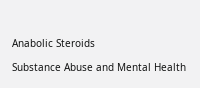Anabolic Steroids

Substance Abuse and Mental Health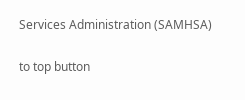Services Administration (SAMHSA)

to top button